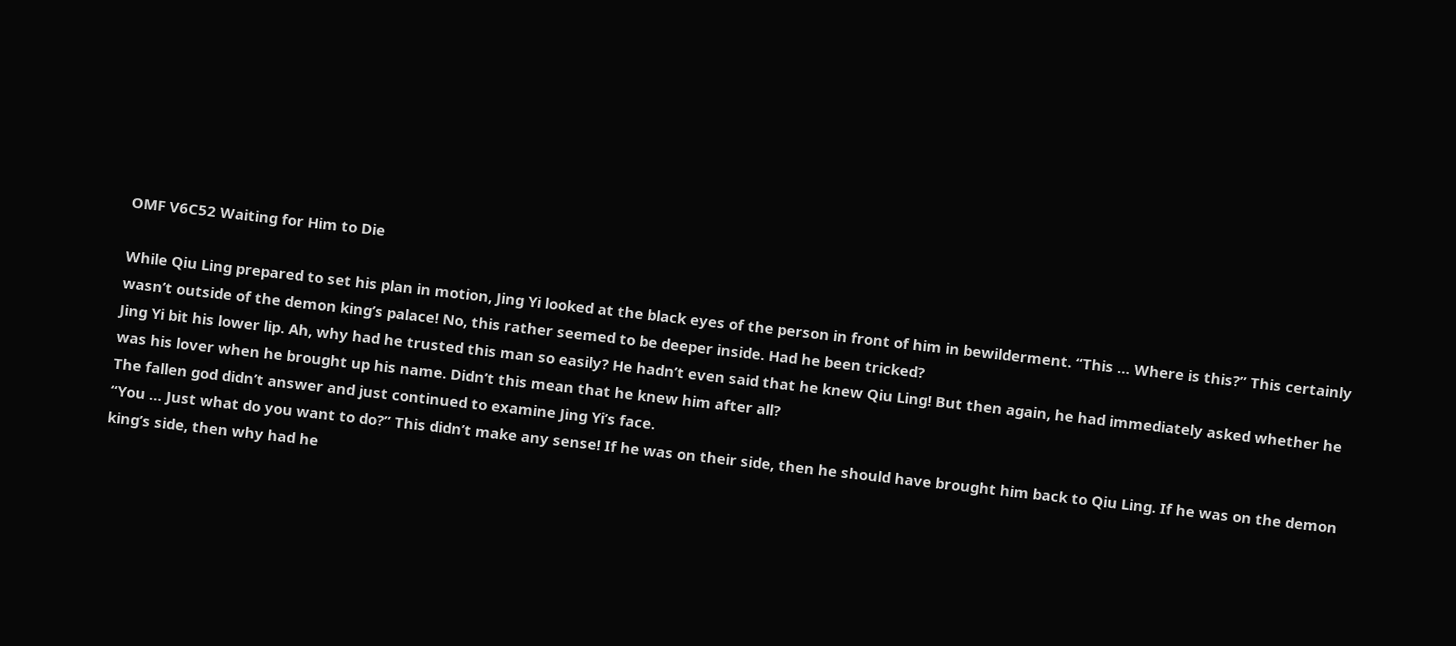OMF V6C52 Waiting for Him to Die

While Qiu Ling prepared to set his plan in motion, Jing Yi looked at the black eyes of the person in front of him in bewilderment. “This … Where is this?” This certainly wasn’t outside of the demon king’s palace! No, this rather seemed to be deeper inside. Had he been tricked?
Jing Yi bit his lower lip. Ah, why had he trusted this man so easily? He hadn’t even said that he knew Qiu Ling! But then again, he had immediately asked whether he was his lover when he brought up his name. Didn’t this mean that he knew him after all?
The fallen god didn’t answer and just continued to examine Jing Yi’s face.
“You … Just what do you want to do?” This didn’t make any sense! If he was on their side, then he should have brought him back to Qiu Ling. If he was on the demon king’s side, then why had he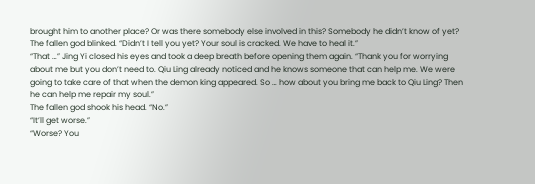brought him to another place? Or was there somebody else involved in this? Somebody he didn’t know of yet?
The fallen god blinked. “Didn’t I tell you yet? Your soul is cracked. We have to heal it.”
“That …” Jing Yi closed his eyes and took a deep breath before opening them again. “Thank you for worrying about me but you don’t need to. Qiu Ling already noticed and he knows someone that can help me. We were going to take care of that when the demon king appeared. So … how about you bring me back to Qiu Ling? Then he can help me repair my soul.”
The fallen god shook his head. “No.”
“It’ll get worse.”
“Worse? You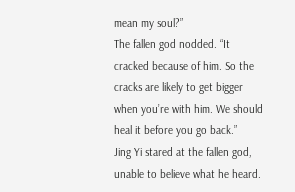mean my soul?”
The fallen god nodded. “It cracked because of him. So the cracks are likely to get bigger when you’re with him. We should heal it before you go back.”
Jing Yi stared at the fallen god, unable to believe what he heard.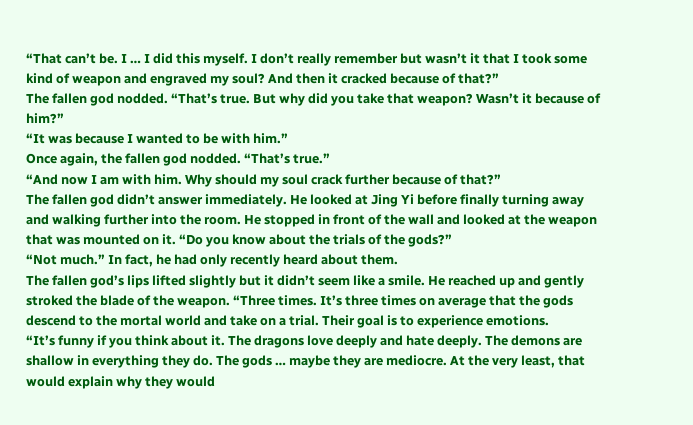“That can’t be. I … I did this myself. I don’t really remember but wasn’t it that I took some kind of weapon and engraved my soul? And then it cracked because of that?”
The fallen god nodded. “That’s true. But why did you take that weapon? Wasn’t it because of him?”
“It was because I wanted to be with him.”
Once again, the fallen god nodded. “That’s true.”
“And now I am with him. Why should my soul crack further because of that?”
The fallen god didn’t answer immediately. He looked at Jing Yi before finally turning away and walking further into the room. He stopped in front of the wall and looked at the weapon that was mounted on it. “Do you know about the trials of the gods?”
“Not much.” In fact, he had only recently heard about them.
The fallen god’s lips lifted slightly but it didn’t seem like a smile. He reached up and gently stroked the blade of the weapon. “Three times. It’s three times on average that the gods descend to the mortal world and take on a trial. Their goal is to experience emotions.
“It’s funny if you think about it. The dragons love deeply and hate deeply. The demons are shallow in everything they do. The gods … maybe they are mediocre. At the very least, that would explain why they would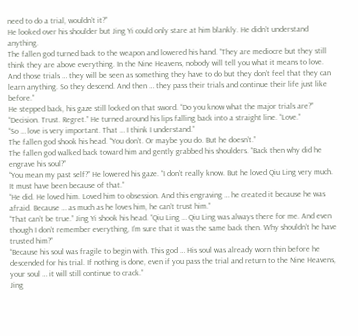need to do a trial, wouldn’t it?”
He looked over his shoulder but Jing Yi could only stare at him blankly. He didn’t understand anything.
The fallen god turned back to the weapon and lowered his hand. “They are mediocre but they still think they are above everything. In the Nine Heavens, nobody will tell you what it means to love. And those trials … they will be seen as something they have to do but they don’t feel that they can learn anything. So they descend. And then … they pass their trials and continue their life just like before.”
He stepped back, his gaze still locked on that sword. “Do you know what the major trials are?”
“Decision. Trust. Regret.” He turned around his lips falling back into a straight line. “Love.”
“So … love is very important. That … I think I understand.”
The fallen god shook his head. “You don’t. Or maybe you do. But he doesn’t.”
The fallen god walked back toward him and gently grabbed his shoulders. “Back then why did he engrave his soul?”
“You mean my past self?” He lowered his gaze. “I don’t really know. But he loved Qiu Ling very much. It must have been because of that.”
“He did. He loved him. Loved him to obsession. And this engraving … he created it because he was afraid. Because … as much as he loves him, he can’t trust him.”
“That can’t be true.” Jing Yi shook his head. “Qiu Ling … Qiu Ling was always there for me. And even though I don’t remember everything, I’m sure that it was the same back then. Why shouldn’t he have trusted him?”
“Because his soul was fragile to begin with. This god … His soul was already worn thin before he descended for his trial. If nothing is done, even if you pass the trial and return to the Nine Heavens, your soul … it will still continue to crack.”
Jing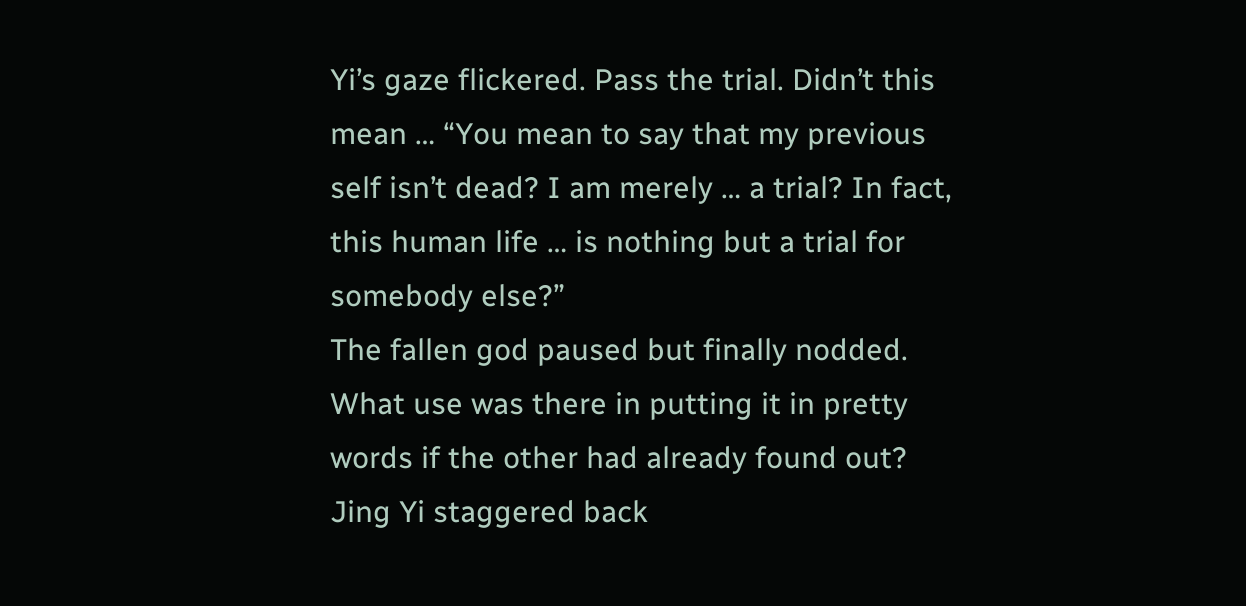Yi’s gaze flickered. Pass the trial. Didn’t this mean … “You mean to say that my previous self isn’t dead? I am merely … a trial? In fact, this human life … is nothing but a trial for somebody else?”
The fallen god paused but finally nodded. What use was there in putting it in pretty words if the other had already found out?
Jing Yi staggered back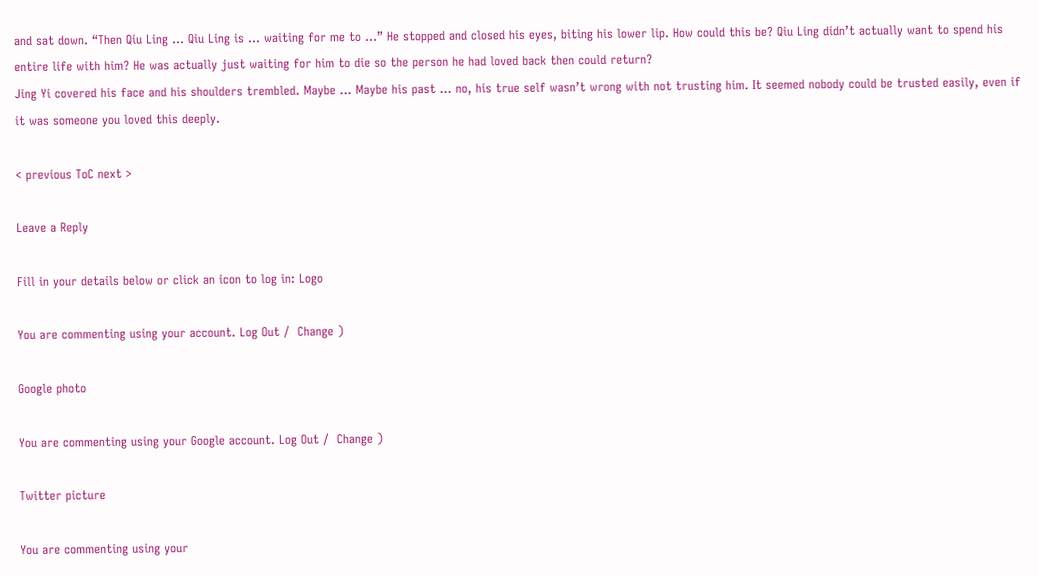and sat down. “Then Qiu Ling … Qiu Ling is … waiting for me to …” He stopped and closed his eyes, biting his lower lip. How could this be? Qiu Ling didn’t actually want to spend his entire life with him? He was actually just waiting for him to die so the person he had loved back then could return?
Jing Yi covered his face and his shoulders trembled. Maybe … Maybe his past … no, his true self wasn’t wrong with not trusting him. It seemed nobody could be trusted easily, even if it was someone you loved this deeply.

< previous ToC next >

Leave a Reply

Fill in your details below or click an icon to log in: Logo

You are commenting using your account. Log Out /  Change )

Google photo

You are commenting using your Google account. Log Out /  Change )

Twitter picture

You are commenting using your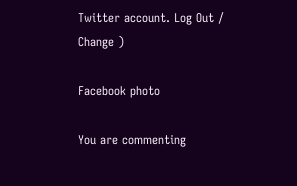Twitter account. Log Out /  Change )

Facebook photo

You are commenting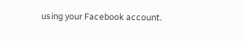using your Facebook account.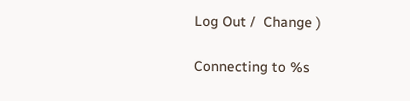Log Out /  Change )

Connecting to %s